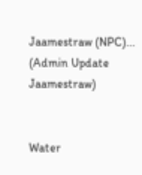Jaamestraw (NPC)... (Admin Update Jaamestraw)


Water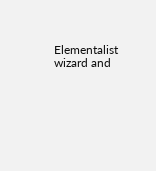Elementalist wizard and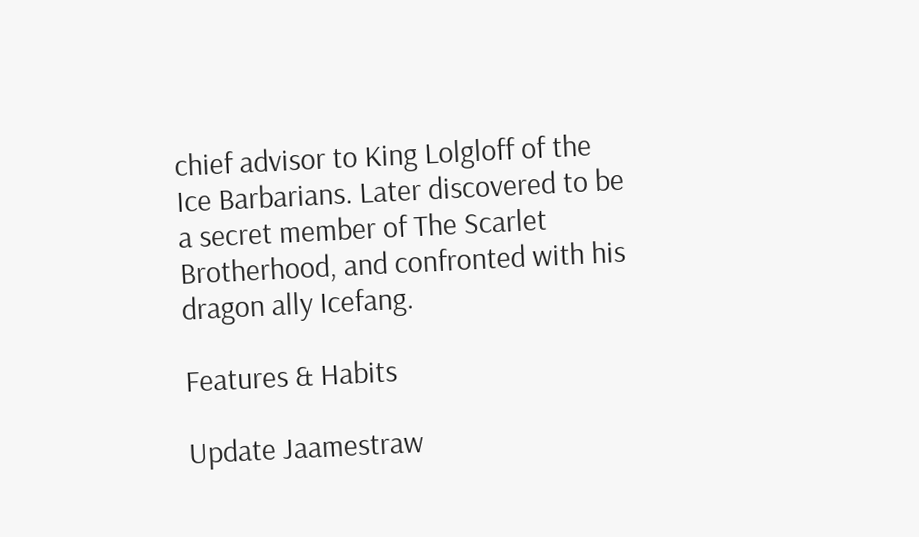chief advisor to King Lolgloff of the Ice Barbarians. Later discovered to be a secret member of The Scarlet Brotherhood, and confronted with his dragon ally Icefang.

Features & Habits

Update Jaamestraw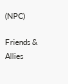(NPC)

Friends & Allies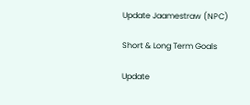Update Jaamestraw (NPC)

Short & Long Term Goals

Update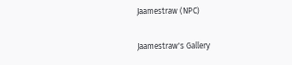Jaamestraw (NPC)

Jaamestraw's Gallery